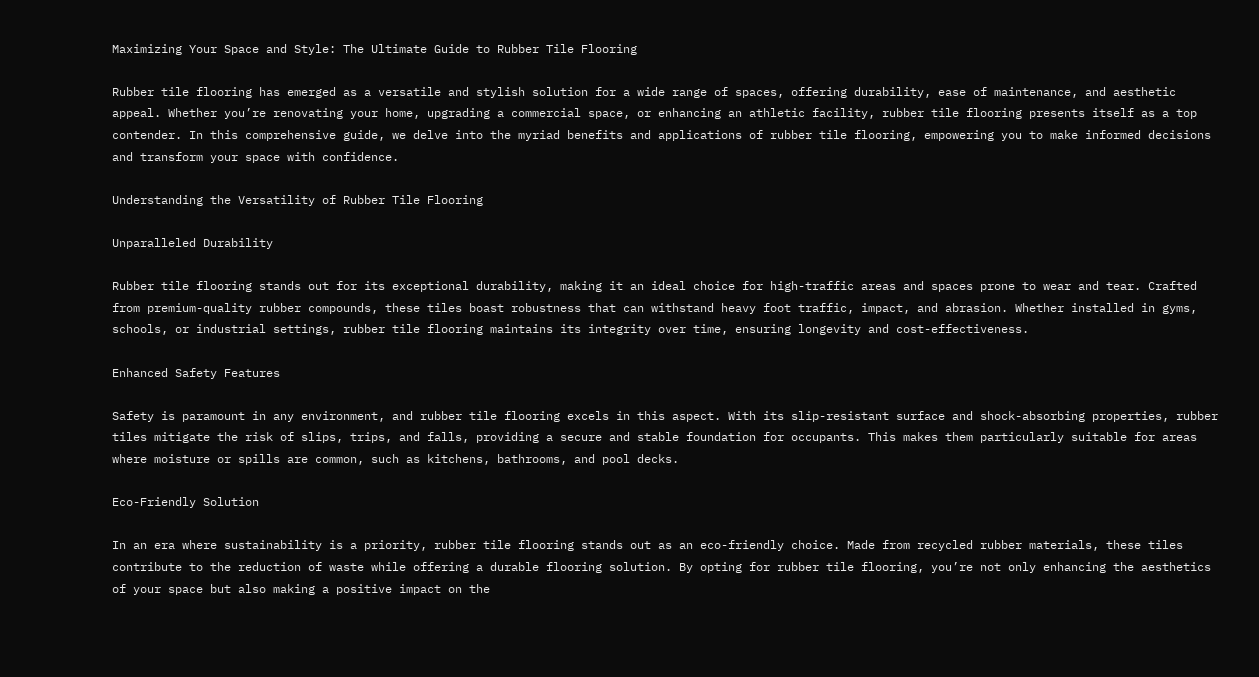Maximizing Your Space and Style: The Ultimate Guide to Rubber Tile Flooring

Rubber tile flooring has emerged as a versatile and stylish solution for a wide range of spaces, offering durability, ease of maintenance, and aesthetic appeal. Whether you’re renovating your home, upgrading a commercial space, or enhancing an athletic facility, rubber tile flooring presents itself as a top contender. In this comprehensive guide, we delve into the myriad benefits and applications of rubber tile flooring, empowering you to make informed decisions and transform your space with confidence.

Understanding the Versatility of Rubber Tile Flooring

Unparalleled Durability

Rubber tile flooring stands out for its exceptional durability, making it an ideal choice for high-traffic areas and spaces prone to wear and tear. Crafted from premium-quality rubber compounds, these tiles boast robustness that can withstand heavy foot traffic, impact, and abrasion. Whether installed in gyms, schools, or industrial settings, rubber tile flooring maintains its integrity over time, ensuring longevity and cost-effectiveness.

Enhanced Safety Features

Safety is paramount in any environment, and rubber tile flooring excels in this aspect. With its slip-resistant surface and shock-absorbing properties, rubber tiles mitigate the risk of slips, trips, and falls, providing a secure and stable foundation for occupants. This makes them particularly suitable for areas where moisture or spills are common, such as kitchens, bathrooms, and pool decks.

Eco-Friendly Solution

In an era where sustainability is a priority, rubber tile flooring stands out as an eco-friendly choice. Made from recycled rubber materials, these tiles contribute to the reduction of waste while offering a durable flooring solution. By opting for rubber tile flooring, you’re not only enhancing the aesthetics of your space but also making a positive impact on the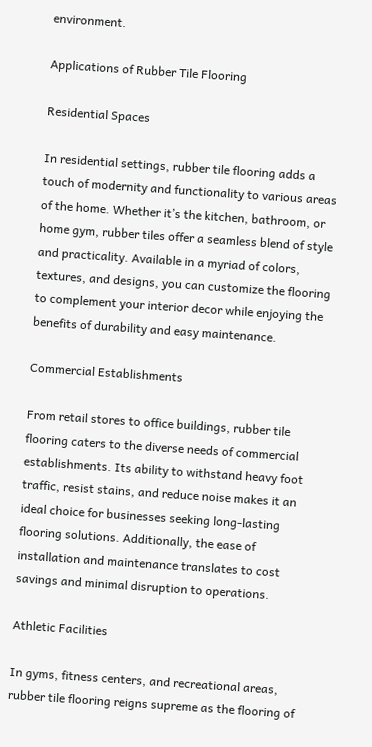environment.

Applications of Rubber Tile Flooring

Residential Spaces

In residential settings, rubber tile flooring adds a touch of modernity and functionality to various areas of the home. Whether it’s the kitchen, bathroom, or home gym, rubber tiles offer a seamless blend of style and practicality. Available in a myriad of colors, textures, and designs, you can customize the flooring to complement your interior decor while enjoying the benefits of durability and easy maintenance.

Commercial Establishments

From retail stores to office buildings, rubber tile flooring caters to the diverse needs of commercial establishments. Its ability to withstand heavy foot traffic, resist stains, and reduce noise makes it an ideal choice for businesses seeking long-lasting flooring solutions. Additionally, the ease of installation and maintenance translates to cost savings and minimal disruption to operations.

Athletic Facilities

In gyms, fitness centers, and recreational areas, rubber tile flooring reigns supreme as the flooring of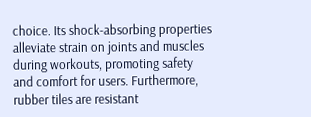choice. Its shock-absorbing properties alleviate strain on joints and muscles during workouts, promoting safety and comfort for users. Furthermore, rubber tiles are resistant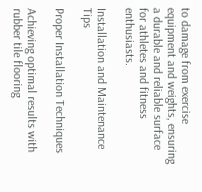to damage from exercise equipment and weights, ensuring a durable and reliable surface for athletes and fitness enthusiasts.

Installation and Maintenance Tips

Proper Installation Techniques

Achieving optimal results with rubber tile flooring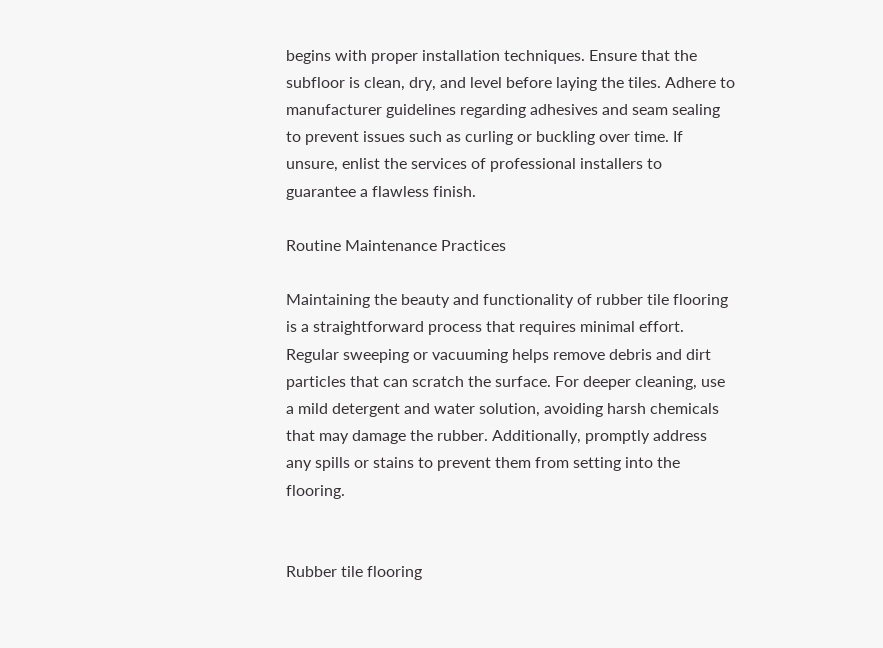begins with proper installation techniques. Ensure that the subfloor is clean, dry, and level before laying the tiles. Adhere to manufacturer guidelines regarding adhesives and seam sealing to prevent issues such as curling or buckling over time. If unsure, enlist the services of professional installers to guarantee a flawless finish.

Routine Maintenance Practices

Maintaining the beauty and functionality of rubber tile flooring is a straightforward process that requires minimal effort. Regular sweeping or vacuuming helps remove debris and dirt particles that can scratch the surface. For deeper cleaning, use a mild detergent and water solution, avoiding harsh chemicals that may damage the rubber. Additionally, promptly address any spills or stains to prevent them from setting into the flooring.


Rubber tile flooring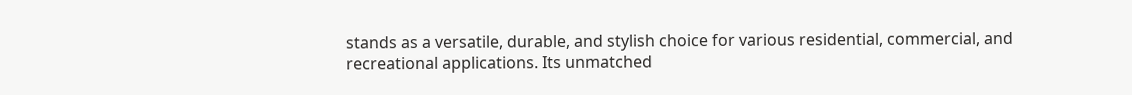stands as a versatile, durable, and stylish choice for various residential, commercial, and recreational applications. Its unmatched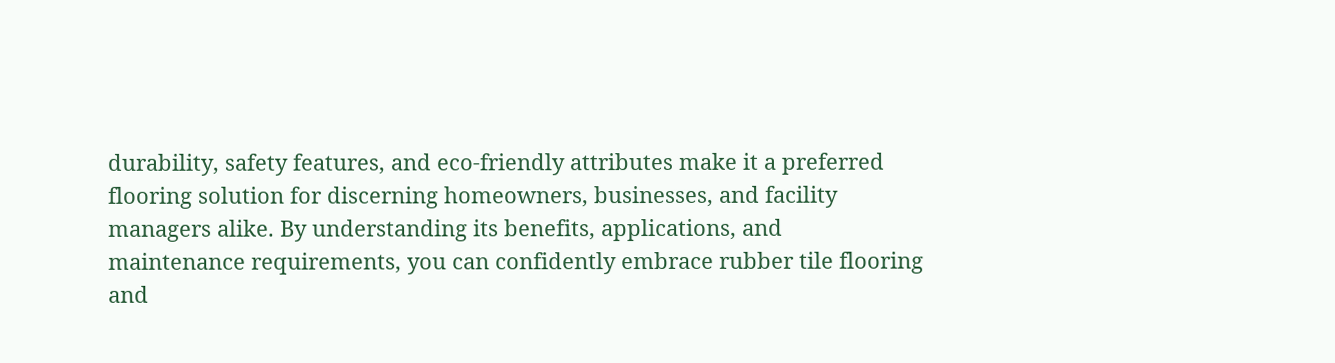durability, safety features, and eco-friendly attributes make it a preferred flooring solution for discerning homeowners, businesses, and facility managers alike. By understanding its benefits, applications, and maintenance requirements, you can confidently embrace rubber tile flooring and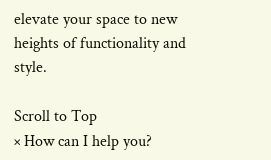elevate your space to new heights of functionality and style.

Scroll to Top
× How can I help you?